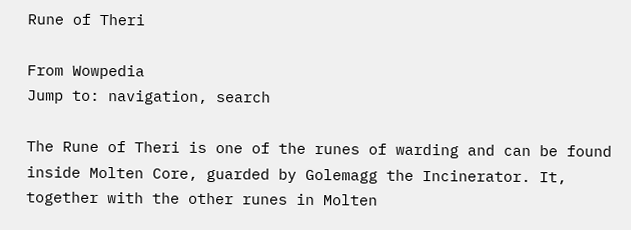Rune of Theri

From Wowpedia
Jump to: navigation, search

The Rune of Theri is one of the runes of warding and can be found inside Molten Core, guarded by Golemagg the Incinerator. It, together with the other runes in Molten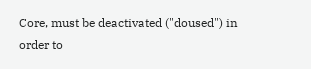Core, must be deactivated ("doused") in order to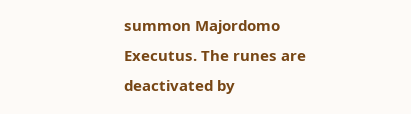summon Majordomo Executus. The runes are deactivated by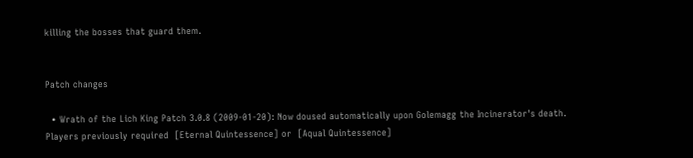killing the bosses that guard them.


Patch changes

  • Wrath of the Lich King Patch 3.0.8 (2009-01-20): Now doused automatically upon Golemagg the Incinerator's death.
Players previously required  [Eternal Quintessence] or  [Aqual Quintessence]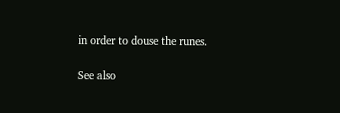in order to douse the runes.

See also